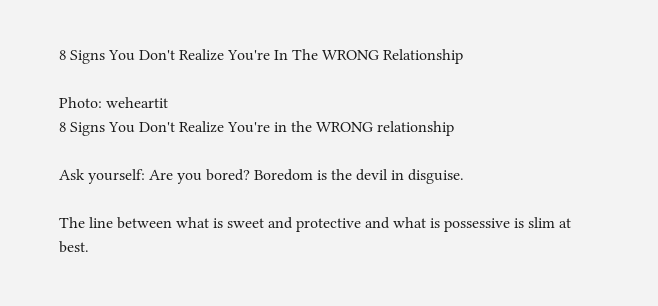8 Signs You Don't Realize You're In The WRONG Relationship

Photo: weheartit
8 Signs You Don't Realize You're in the WRONG relationship

Ask yourself: Are you bored? Boredom is the devil in disguise.

The line between what is sweet and protective and what is possessive is slim at best.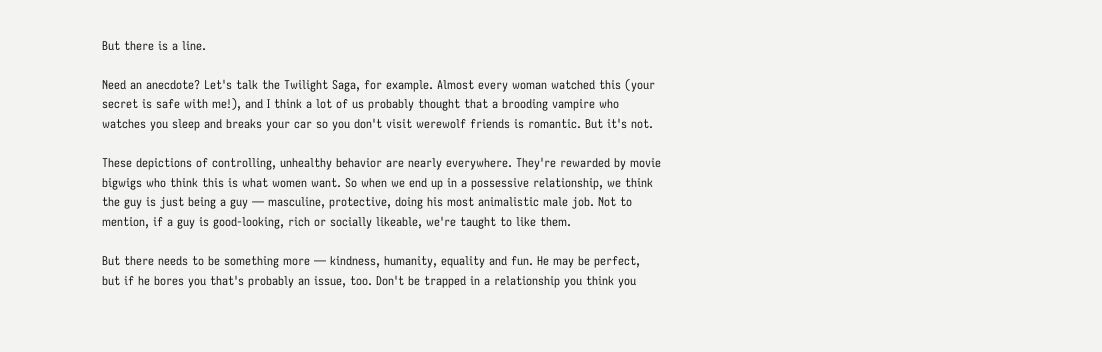But there is a line.

Need an anecdote? Let's talk the Twilight Saga, for example. Almost every woman watched this (your secret is safe with me!), and I think a lot of us probably thought that a brooding vampire who watches you sleep and breaks your car so you don't visit werewolf friends is romantic. But it's not.

These depictions of controlling, unhealthy behavior are nearly everywhere. They're rewarded by movie bigwigs who think this is what women want. So when we end up in a possessive relationship, we think the guy is just being a guy — masculine, protective, doing his most animalistic male job. Not to mention, if a guy is good-looking, rich or socially likeable, we're taught to like them.

But there needs to be something more — kindness, humanity, equality and fun. He may be perfect, but if he bores you that's probably an issue, too. Don't be trapped in a relationship you think you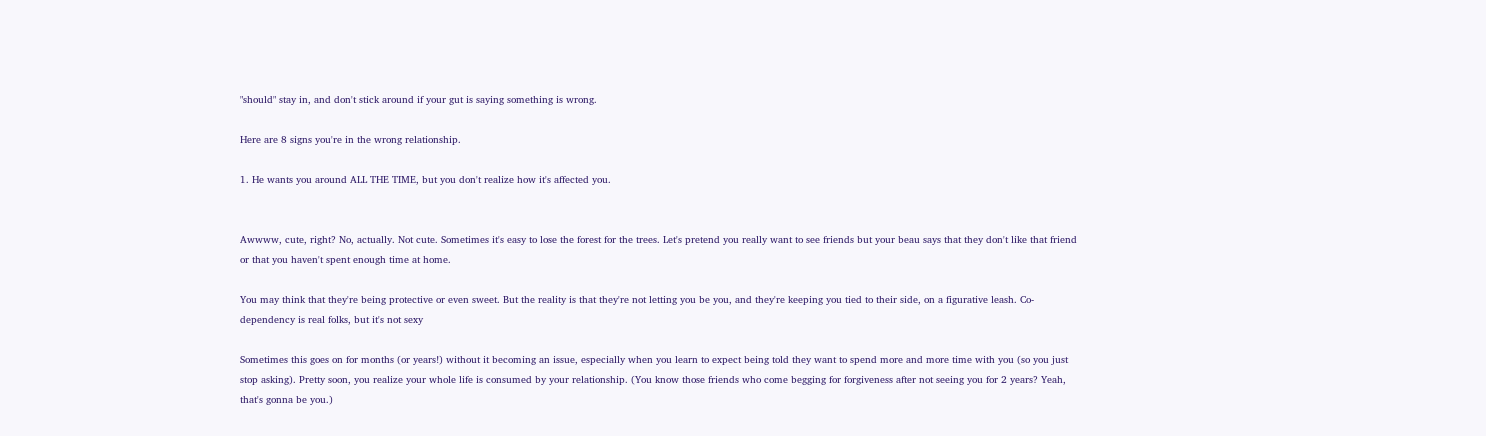"should" stay in, and don't stick around if your gut is saying something is wrong.

Here are 8 signs you're in the wrong relationship.

1. He wants you around ALL THE TIME, but you don't realize how it's affected you.


Awwww, cute, right? No, actually. Not cute. Sometimes it's easy to lose the forest for the trees. Let's pretend you really want to see friends but your beau says that they don't like that friend or that you haven't spent enough time at home.

You may think that they're being protective or even sweet. But the reality is that they're not letting you be you, and they're keeping you tied to their side, on a figurative leash. Co-dependency is real folks, but it's not sexy

Sometimes this goes on for months (or years!) without it becoming an issue, especially when you learn to expect being told they want to spend more and more time with you (so you just stop asking). Pretty soon, you realize your whole life is consumed by your relationship. (You know those friends who come begging for forgiveness after not seeing you for 2 years? Yeah, that's gonna be you.)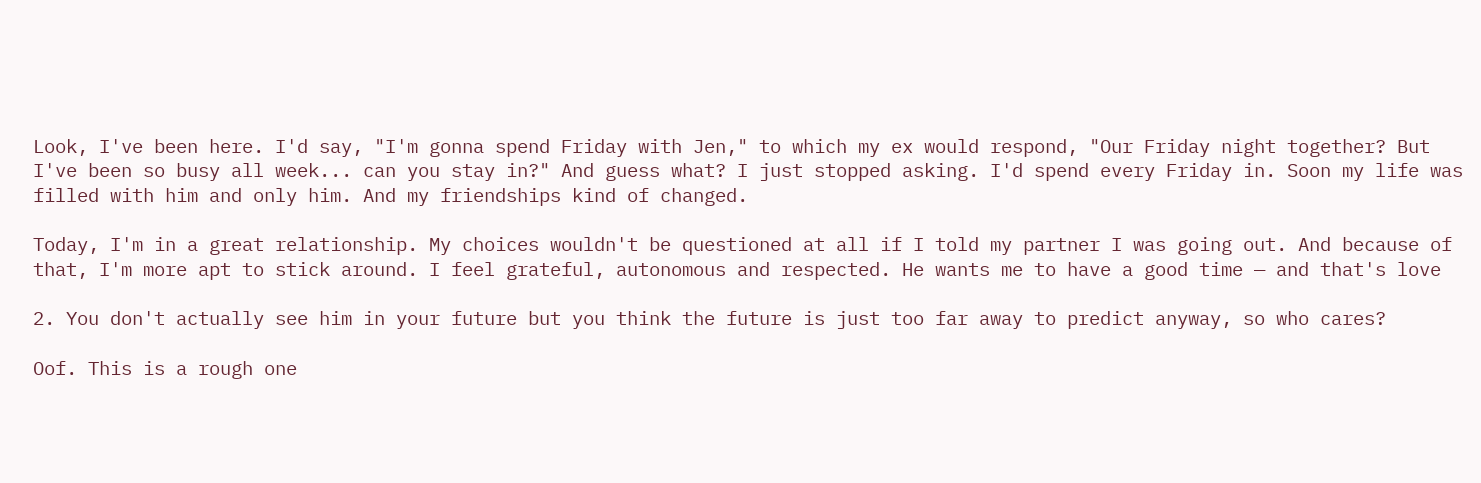Look, I've been here. I'd say, "I'm gonna spend Friday with Jen," to which my ex would respond, "Our Friday night together? But I've been so busy all week... can you stay in?" And guess what? I just stopped asking. I'd spend every Friday in. Soon my life was filled with him and only him. And my friendships kind of changed.

Today, I'm in a great relationship. My choices wouldn't be questioned at all if I told my partner I was going out. And because of that, I'm more apt to stick around. I feel grateful, autonomous and respected. He wants me to have a good time — and that's love

2. You don't actually see him in your future but you think the future is just too far away to predict anyway, so who cares?

Oof. This is a rough one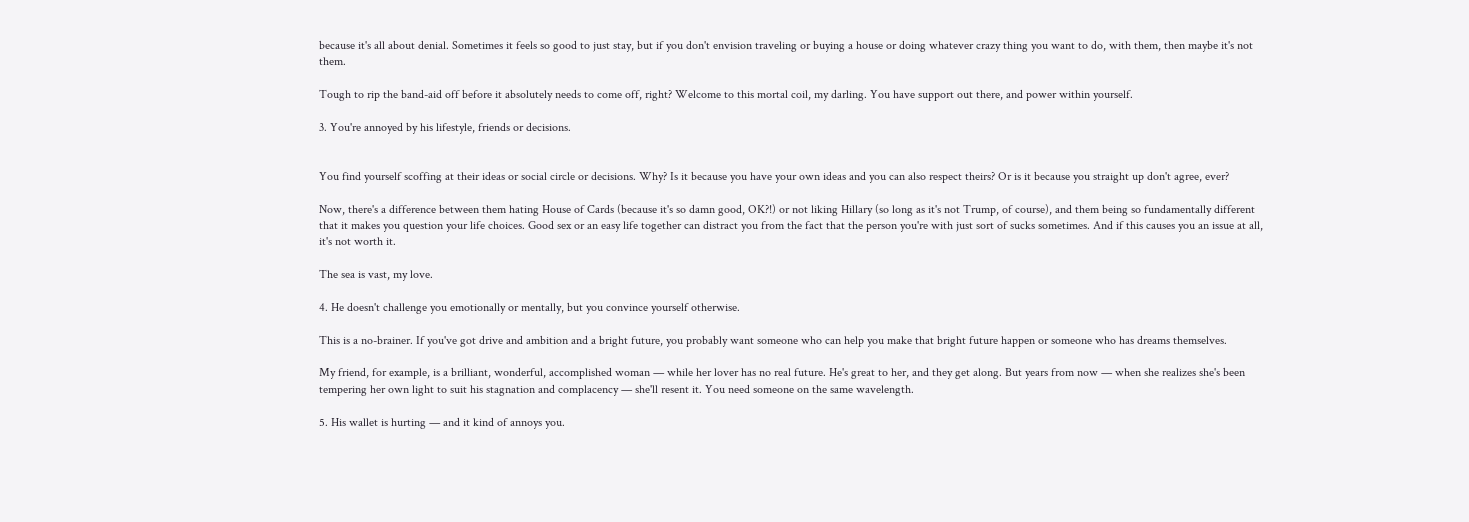because it's all about denial. Sometimes it feels so good to just stay, but if you don't envision traveling or buying a house or doing whatever crazy thing you want to do, with them, then maybe it's not them.

Tough to rip the band-aid off before it absolutely needs to come off, right? Welcome to this mortal coil, my darling. You have support out there, and power within yourself.

3. You're annoyed by his lifestyle, friends or decisions.


You find yourself scoffing at their ideas or social circle or decisions. Why? Is it because you have your own ideas and you can also respect theirs? Or is it because you straight up don't agree, ever?

Now, there's a difference between them hating House of Cards (because it's so damn good, OK?!) or not liking Hillary (so long as it's not Trump, of course), and them being so fundamentally different that it makes you question your life choices. Good sex or an easy life together can distract you from the fact that the person you're with just sort of sucks sometimes. And if this causes you an issue at all, it's not worth it.

The sea is vast, my love.

4. He doesn't challenge you emotionally or mentally, but you convince yourself otherwise.

This is a no-brainer. If you've got drive and ambition and a bright future, you probably want someone who can help you make that bright future happen or someone who has dreams themselves.

My friend, for example, is a brilliant, wonderful, accomplished woman — while her lover has no real future. He's great to her, and they get along. But years from now — when she realizes she's been tempering her own light to suit his stagnation and complacency — she'll resent it. You need someone on the same wavelength.

5. His wallet is hurting — and it kind of annoys you.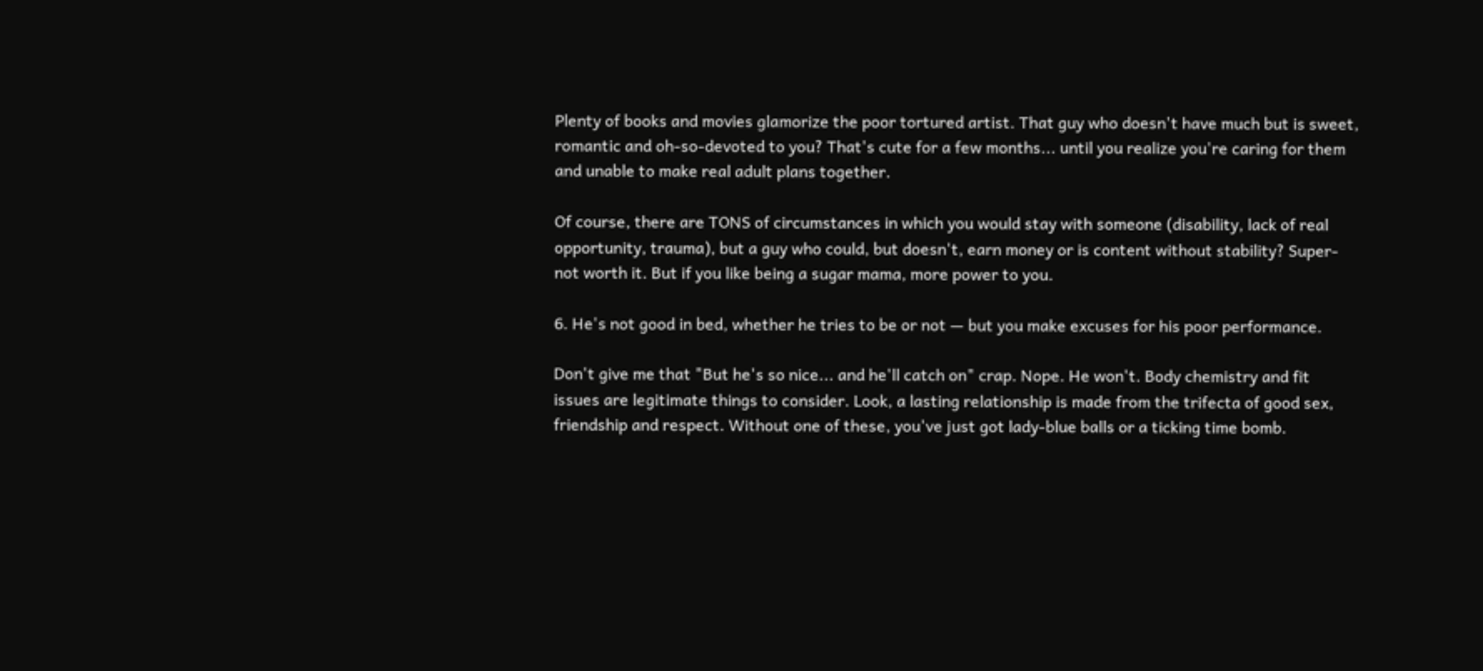Plenty of books and movies glamorize the poor tortured artist. That guy who doesn't have much but is sweet, romantic and oh-so-devoted to you? That's cute for a few months... until you realize you're caring for them and unable to make real adult plans together.

Of course, there are TONS of circumstances in which you would stay with someone (disability, lack of real opportunity, trauma), but a guy who could, but doesn't, earn money or is content without stability? Super-not worth it. But if you like being a sugar mama, more power to you.

6. He's not good in bed, whether he tries to be or not — but you make excuses for his poor performance.

Don't give me that "But he's so nice... and he'll catch on" crap. Nope. He won't. Body chemistry and fit issues are legitimate things to consider. Look, a lasting relationship is made from the trifecta of good sex, friendship and respect. Without one of these, you've just got lady-blue balls or a ticking time bomb.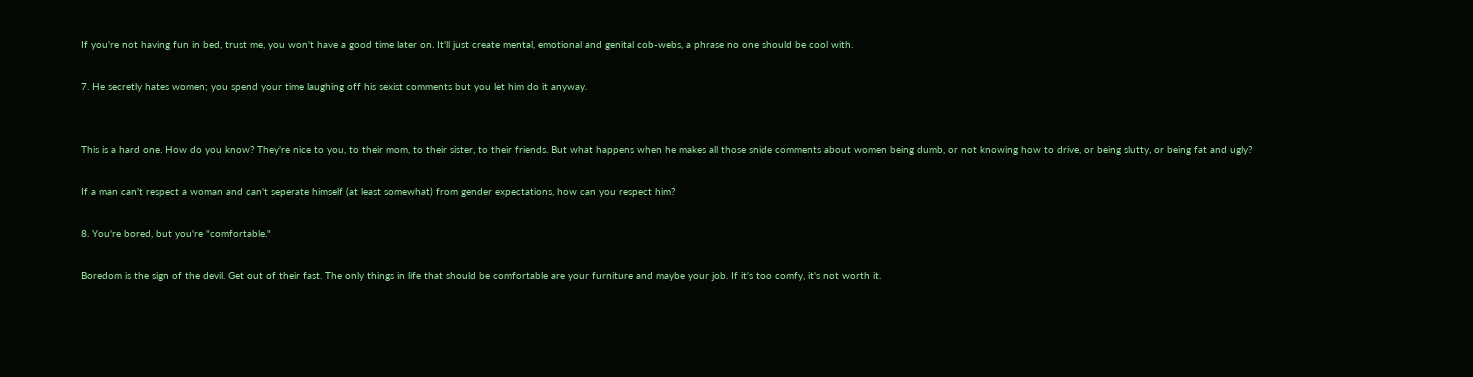If you're not having fun in bed, trust me, you won't have a good time later on. It'll just create mental, emotional and genital cob-webs, a phrase no one should be cool with.

7. He secretly hates women; you spend your time laughing off his sexist comments but you let him do it anyway.


This is a hard one. How do you know? They're nice to you, to their mom, to their sister, to their friends. But what happens when he makes all those snide comments about women being dumb, or not knowing how to drive, or being slutty, or being fat and ugly?

If a man can't respect a woman and can't seperate himself (at least somewhat) from gender expectations, how can you respect him?

8. You're bored, but you're "comfortable."

Boredom is the sign of the devil. Get out of their fast. The only things in life that should be comfortable are your furniture and maybe your job. If it's too comfy, it's not worth it.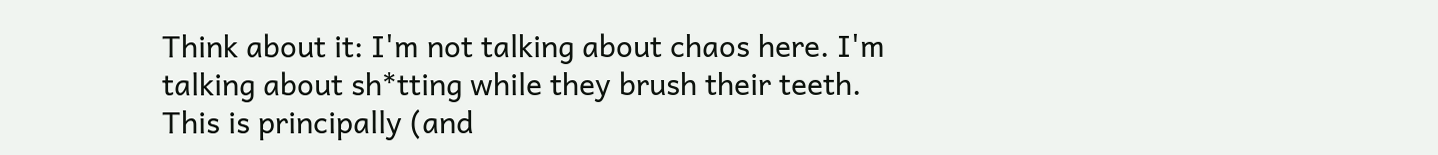Think about it: I'm not talking about chaos here. I'm talking about sh*tting while they brush their teeth. This is principally (and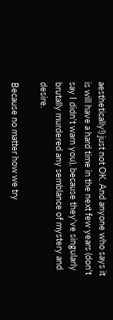aesthetically!) just not OK. And anyone who says it is will have a hard time in the next few years (don't say I didn't warn you), because they've singularly brutally murdered any semblance of mystery and desire.

Because no matter how we try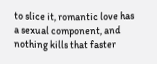to slice it, romantic love has a sexual component, and nothing kills that faster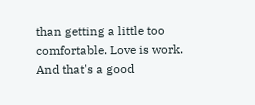than getting a little too comfortable. Love is work. And that's a good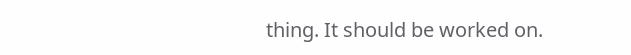thing. It should be worked on.